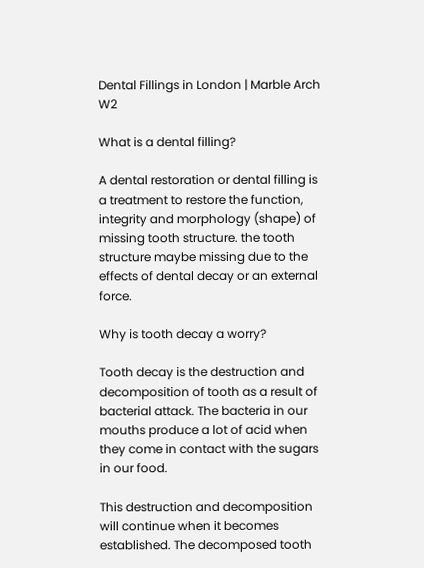Dental Fillings in London | Marble Arch W2

What is a dental filling?

A dental restoration or dental filling is a treatment to restore the function, integrity and morphology (shape) of missing tooth structure. the tooth structure maybe missing due to the effects of dental decay or an external force.

Why is tooth decay a worry?

Tooth decay is the destruction and decomposition of tooth as a result of bacterial attack. The bacteria in our mouths produce a lot of acid when they come in contact with the sugars in our food.

This destruction and decomposition will continue when it becomes established. The decomposed tooth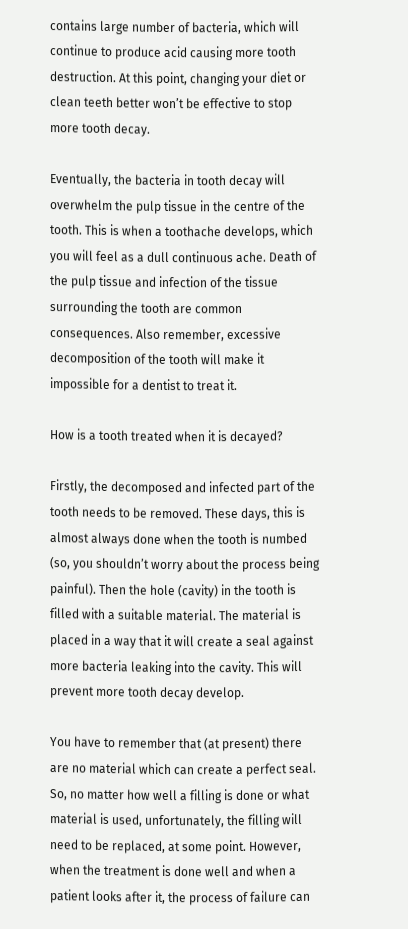contains large number of bacteria, which will continue to produce acid causing more tooth destruction. At this point, changing your diet or clean teeth better won’t be effective to stop more tooth decay.

Eventually, the bacteria in tooth decay will overwhelm the pulp tissue in the centre of the tooth. This is when a toothache develops, which you will feel as a dull continuous ache. Death of the pulp tissue and infection of the tissue surrounding the tooth are common consequences. Also remember, excessive decomposition of the tooth will make it impossible for a dentist to treat it.

How is a tooth treated when it is decayed?

Firstly, the decomposed and infected part of the tooth needs to be removed. These days, this is almost always done when the tooth is numbed (so, you shouldn’t worry about the process being painful). Then the hole (cavity) in the tooth is filled with a suitable material. The material is placed in a way that it will create a seal against more bacteria leaking into the cavity. This will prevent more tooth decay develop.

You have to remember that (at present) there are no material which can create a perfect seal. So, no matter how well a filling is done or what material is used, unfortunately, the filling will need to be replaced, at some point. However, when the treatment is done well and when a patient looks after it, the process of failure can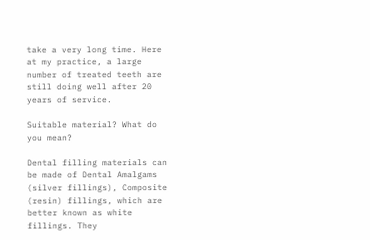take a very long time. Here at my practice, a large number of treated teeth are still doing well after 20 years of service.

Suitable material? What do you mean?

Dental filling materials can be made of Dental Amalgams (silver fillings), Composite (resin) fillings, which are better known as white fillings. They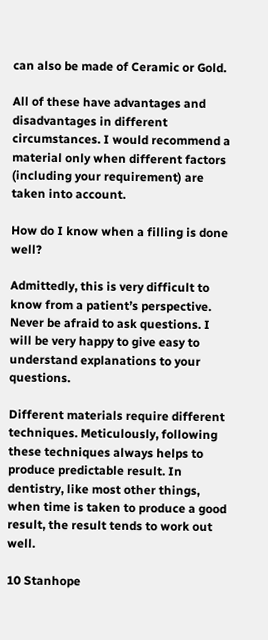can also be made of Ceramic or Gold.

All of these have advantages and disadvantages in different circumstances. I would recommend a material only when different factors (including your requirement) are taken into account.

How do I know when a filling is done well?

Admittedly, this is very difficult to know from a patient’s perspective. Never be afraid to ask questions. I will be very happy to give easy to understand explanations to your questions.

Different materials require different techniques. Meticulously, following these techniques always helps to produce predictable result. In dentistry, like most other things, when time is taken to produce a good result, the result tends to work out well.

10 Stanhope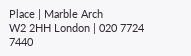Place | Marble Arch
W2 2HH London | 020 7724 7440